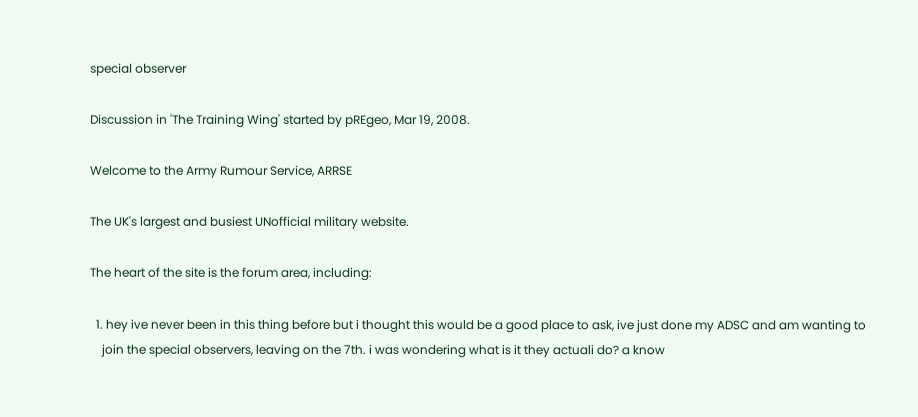special observer

Discussion in 'The Training Wing' started by pREgeo, Mar 19, 2008.

Welcome to the Army Rumour Service, ARRSE

The UK's largest and busiest UNofficial military website.

The heart of the site is the forum area, including:

  1. hey ive never been in this thing before but i thought this would be a good place to ask, ive just done my ADSC and am wanting to
    join the special observers, leaving on the 7th. i was wondering what is it they actuali do? a know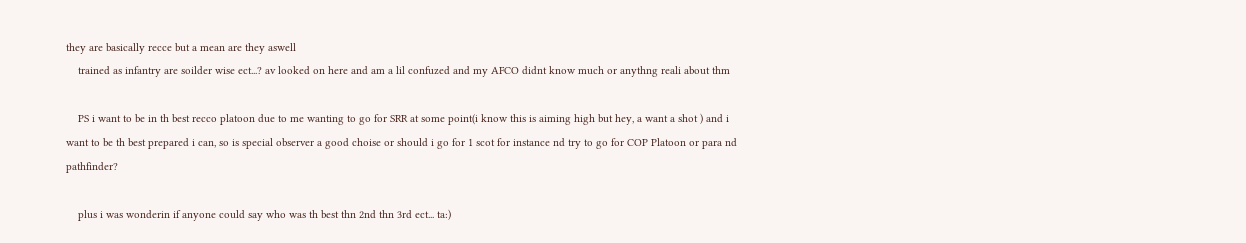they are basically recce but a mean are they aswell
    trained as infantry are soilder wise ect...? av looked on here and am a lil confuzed and my AFCO didnt know much or anythng reali about thm

    PS i want to be in th best recco platoon due to me wanting to go for SRR at some point(i know this is aiming high but hey, a want a shot ) and i want to be th best prepared i can, so is special observer a good choise or should i go for 1 scot for instance nd try to go for COP Platoon or para nd pathfinder?

    plus i was wonderin if anyone could say who was th best thn 2nd thn 3rd ect... ta:)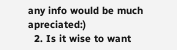any info would be much apreciated:)
  2. Is it wise to want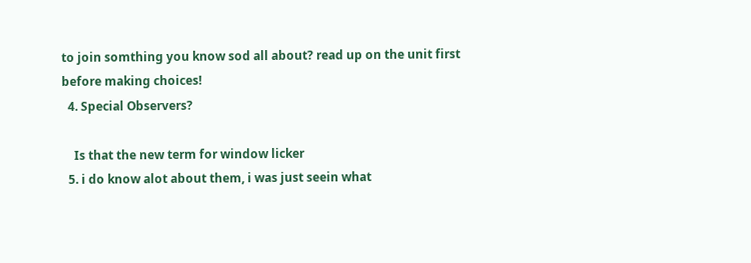to join somthing you know sod all about? read up on the unit first before making choices!
  4. Special Observers?

    Is that the new term for window licker
  5. i do know alot about them, i was just seein what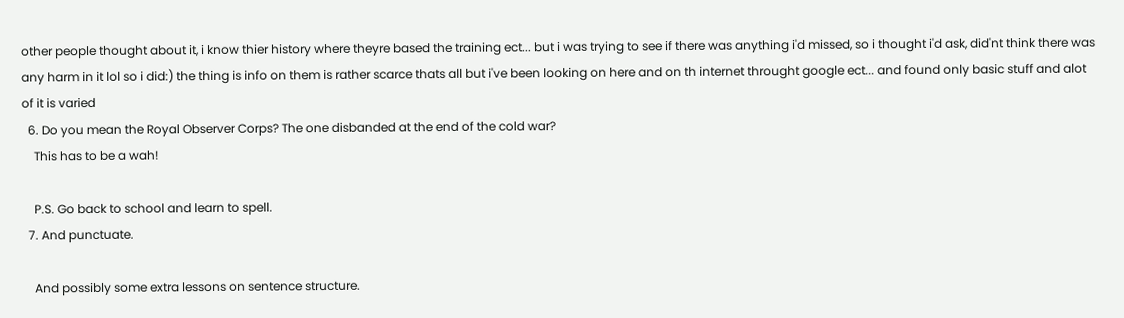other people thought about it, i know thier history where theyre based the training ect... but i was trying to see if there was anything i'd missed, so i thought i'd ask, did'nt think there was any harm in it lol so i did:) the thing is info on them is rather scarce thats all but i've been looking on here and on th internet throught google ect... and found only basic stuff and alot of it is varied
  6. Do you mean the Royal Observer Corps? The one disbanded at the end of the cold war?
    This has to be a wah!

    P.S. Go back to school and learn to spell.
  7. And punctuate.

    And possibly some extra lessons on sentence structure.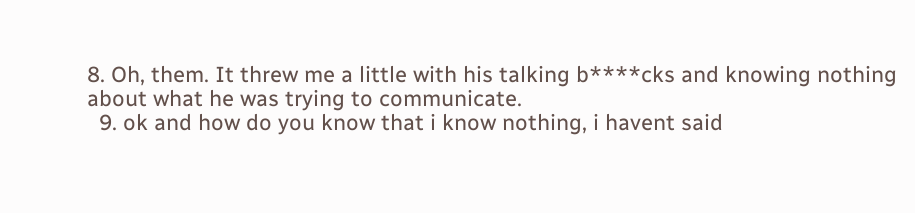8. Oh, them. It threw me a little with his talking b****cks and knowing nothing about what he was trying to communicate.
  9. ok and how do you know that i know nothing, i havent said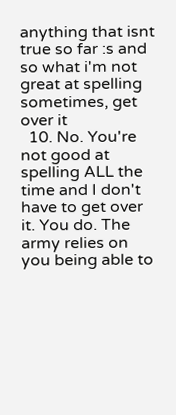anything that isnt true so far :s and so what i'm not great at spelling sometimes, get over it
  10. No. You're not good at spelling ALL the time and I don't have to get over it. You do. The army relies on you being able to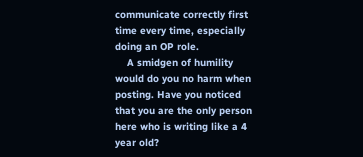communicate correctly first time every time, especially doing an OP role.
    A smidgen of humility would do you no harm when posting. Have you noticed that you are the only person here who is writing like a 4 year old?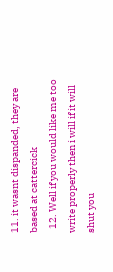11. it wasnt dispanded, they are based at cattercick
  12. Well if you would like me too write properly then i will if it will shut you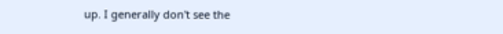up. I generally don't see the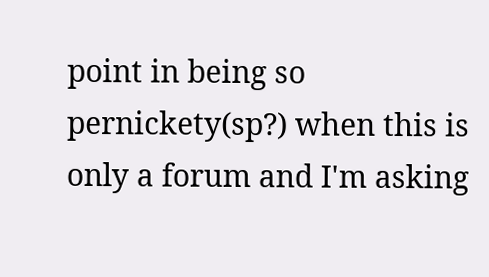point in being so pernickety(sp?) when this is only a forum and I'm asking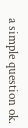a simple question ok.